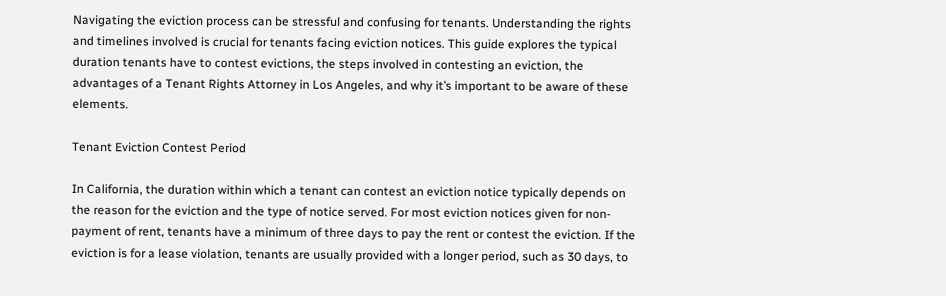Navigating the eviction process can be stressful and confusing for tenants. Understanding the rights and timelines involved is crucial for tenants facing eviction notices. This guide explores the typical duration tenants have to contest evictions, the steps involved in contesting an eviction, the advantages of a Tenant Rights Attorney in Los Angeles, and why it’s important to be aware of these elements.

Tenant Eviction Contest Period

In California, the duration within which a tenant can contest an eviction notice typically depends on the reason for the eviction and the type of notice served. For most eviction notices given for non-payment of rent, tenants have a minimum of three days to pay the rent or contest the eviction. If the eviction is for a lease violation, tenants are usually provided with a longer period, such as 30 days, to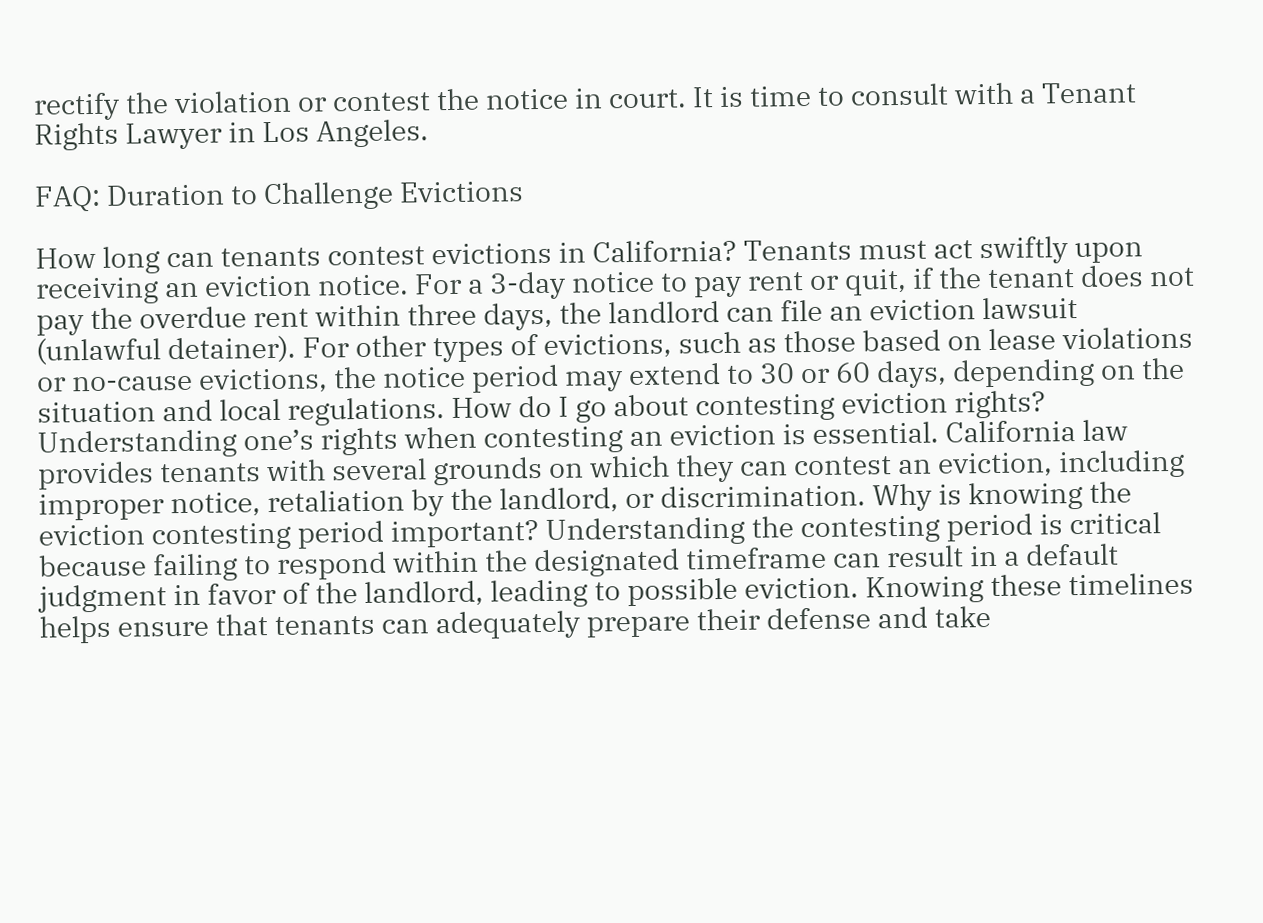rectify the violation or contest the notice in court. It is time to consult with a Tenant Rights Lawyer in Los Angeles.

FAQ: Duration to Challenge Evictions

How long can tenants contest evictions in California? Tenants must act swiftly upon receiving an eviction notice. For a 3-day notice to pay rent or quit, if the tenant does not pay the overdue rent within three days, the landlord can file an eviction lawsuit (unlawful detainer). For other types of evictions, such as those based on lease violations or no-cause evictions, the notice period may extend to 30 or 60 days, depending on the situation and local regulations. How do I go about contesting eviction rights? Understanding one’s rights when contesting an eviction is essential. California law provides tenants with several grounds on which they can contest an eviction, including improper notice, retaliation by the landlord, or discrimination. Why is knowing the eviction contesting period important? Understanding the contesting period is critical because failing to respond within the designated timeframe can result in a default judgment in favor of the landlord, leading to possible eviction. Knowing these timelines helps ensure that tenants can adequately prepare their defense and take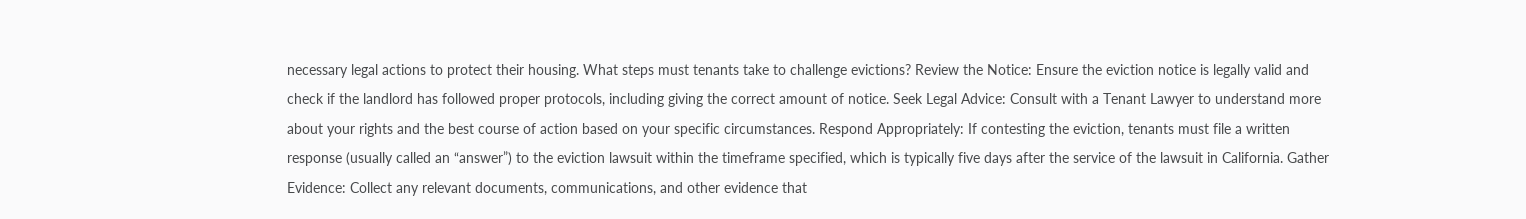necessary legal actions to protect their housing. What steps must tenants take to challenge evictions? Review the Notice: Ensure the eviction notice is legally valid and check if the landlord has followed proper protocols, including giving the correct amount of notice. Seek Legal Advice: Consult with a Tenant Lawyer to understand more about your rights and the best course of action based on your specific circumstances. Respond Appropriately: If contesting the eviction, tenants must file a written response (usually called an “answer”) to the eviction lawsuit within the timeframe specified, which is typically five days after the service of the lawsuit in California. Gather Evidence: Collect any relevant documents, communications, and other evidence that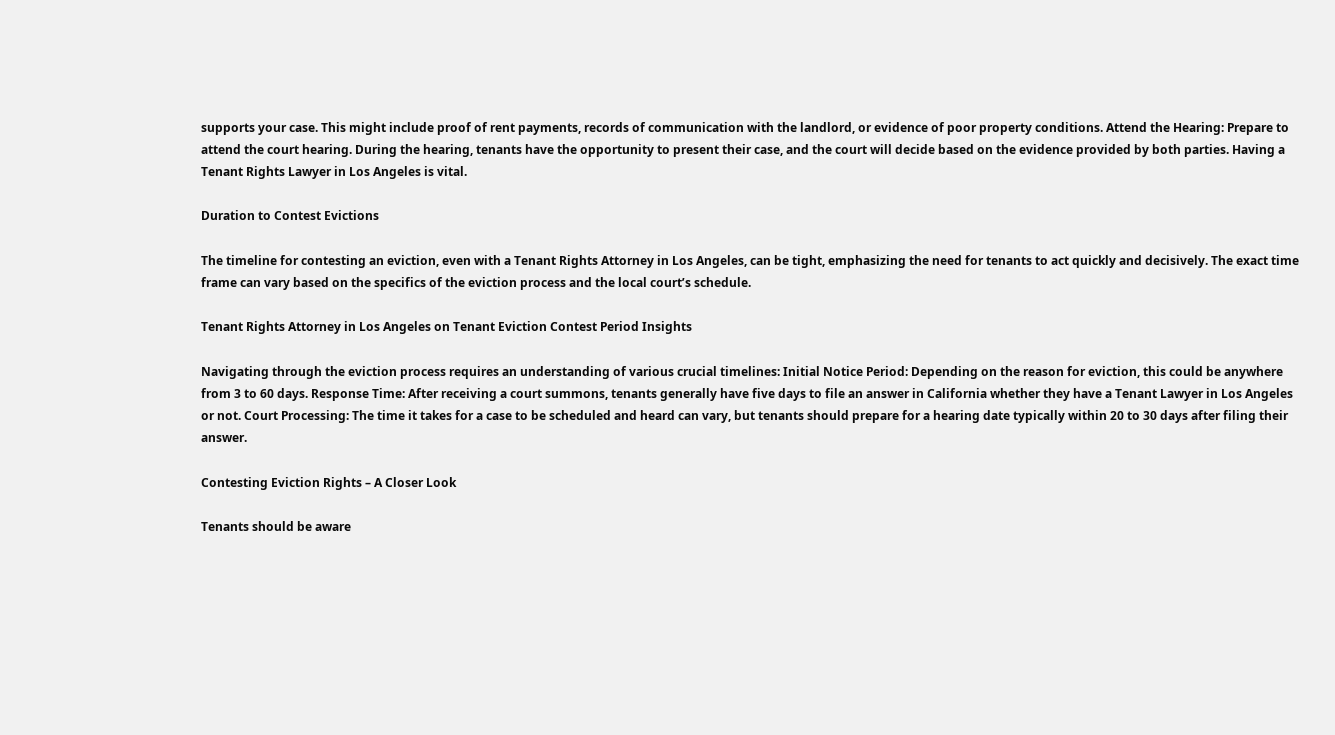supports your case. This might include proof of rent payments, records of communication with the landlord, or evidence of poor property conditions. Attend the Hearing: Prepare to attend the court hearing. During the hearing, tenants have the opportunity to present their case, and the court will decide based on the evidence provided by both parties. Having a Tenant Rights Lawyer in Los Angeles is vital.

Duration to Contest Evictions

The timeline for contesting an eviction, even with a Tenant Rights Attorney in Los Angeles, can be tight, emphasizing the need for tenants to act quickly and decisively. The exact time frame can vary based on the specifics of the eviction process and the local court’s schedule.

Tenant Rights Attorney in Los Angeles on Tenant Eviction Contest Period Insights

Navigating through the eviction process requires an understanding of various crucial timelines: Initial Notice Period: Depending on the reason for eviction, this could be anywhere from 3 to 60 days. Response Time: After receiving a court summons, tenants generally have five days to file an answer in California whether they have a Tenant Lawyer in Los Angeles or not. Court Processing: The time it takes for a case to be scheduled and heard can vary, but tenants should prepare for a hearing date typically within 20 to 30 days after filing their answer.

Contesting Eviction Rights – A Closer Look

Tenants should be aware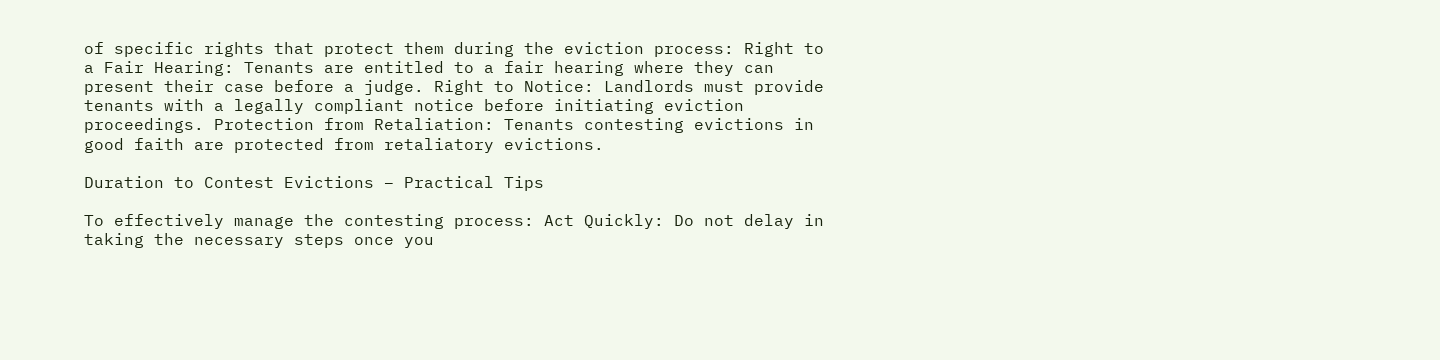of specific rights that protect them during the eviction process: Right to a Fair Hearing: Tenants are entitled to a fair hearing where they can present their case before a judge. Right to Notice: Landlords must provide tenants with a legally compliant notice before initiating eviction proceedings. Protection from Retaliation: Tenants contesting evictions in good faith are protected from retaliatory evictions.

Duration to Contest Evictions – Practical Tips

To effectively manage the contesting process: Act Quickly: Do not delay in taking the necessary steps once you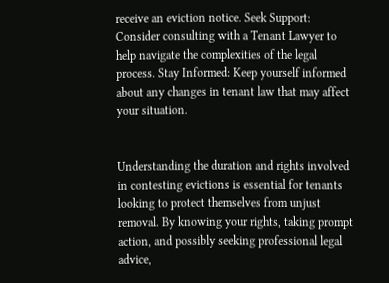receive an eviction notice. Seek Support: Consider consulting with a Tenant Lawyer to help navigate the complexities of the legal process. Stay Informed: Keep yourself informed about any changes in tenant law that may affect your situation.


Understanding the duration and rights involved in contesting evictions is essential for tenants looking to protect themselves from unjust removal. By knowing your rights, taking prompt action, and possibly seeking professional legal advice,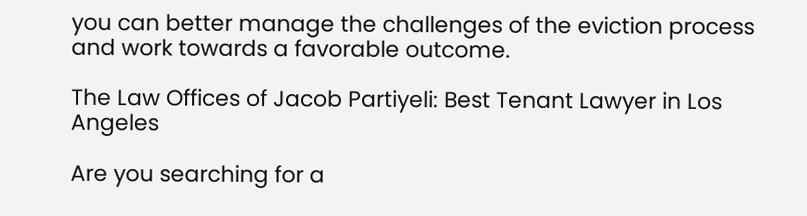you can better manage the challenges of the eviction process and work towards a favorable outcome.

The Law Offices of Jacob Partiyeli: Best Tenant Lawyer in Los Angeles

Are you searching for a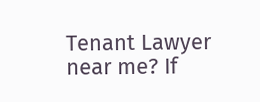Tenant Lawyer near me? If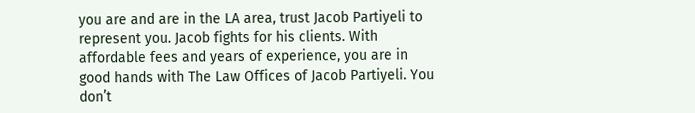you are and are in the LA area, trust Jacob Partiyeli to represent you. Jacob fights for his clients. With affordable fees and years of experience, you are in good hands with The Law Offices of Jacob Partiyeli. You don’t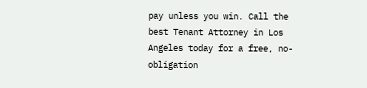pay unless you win. Call the best Tenant Attorney in Los Angeles today for a free, no-obligation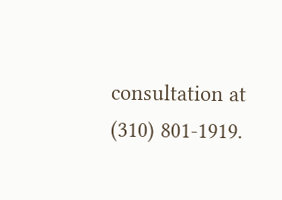consultation at (310) 801-1919.